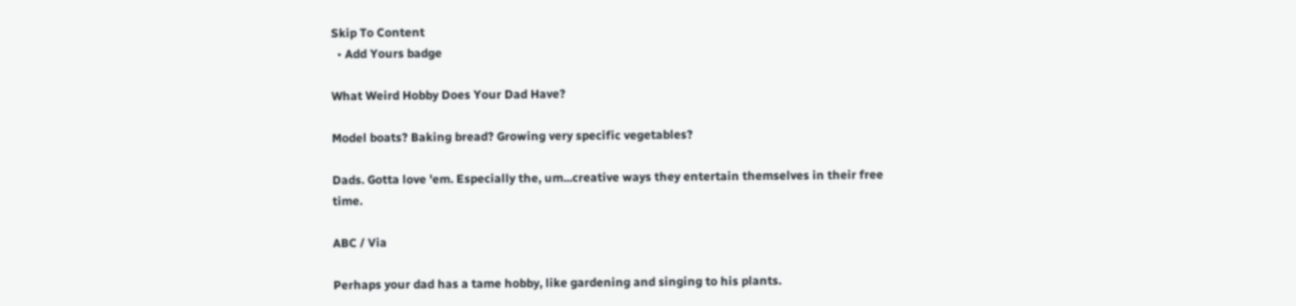Skip To Content
  • Add Yours badge

What Weird Hobby Does Your Dad Have?

Model boats? Baking bread? Growing very specific vegetables?

Dads. Gotta love 'em. Especially the, um...creative ways they entertain themselves in their free time.

ABC / Via

Perhaps your dad has a tame hobby, like gardening and singing to his plants.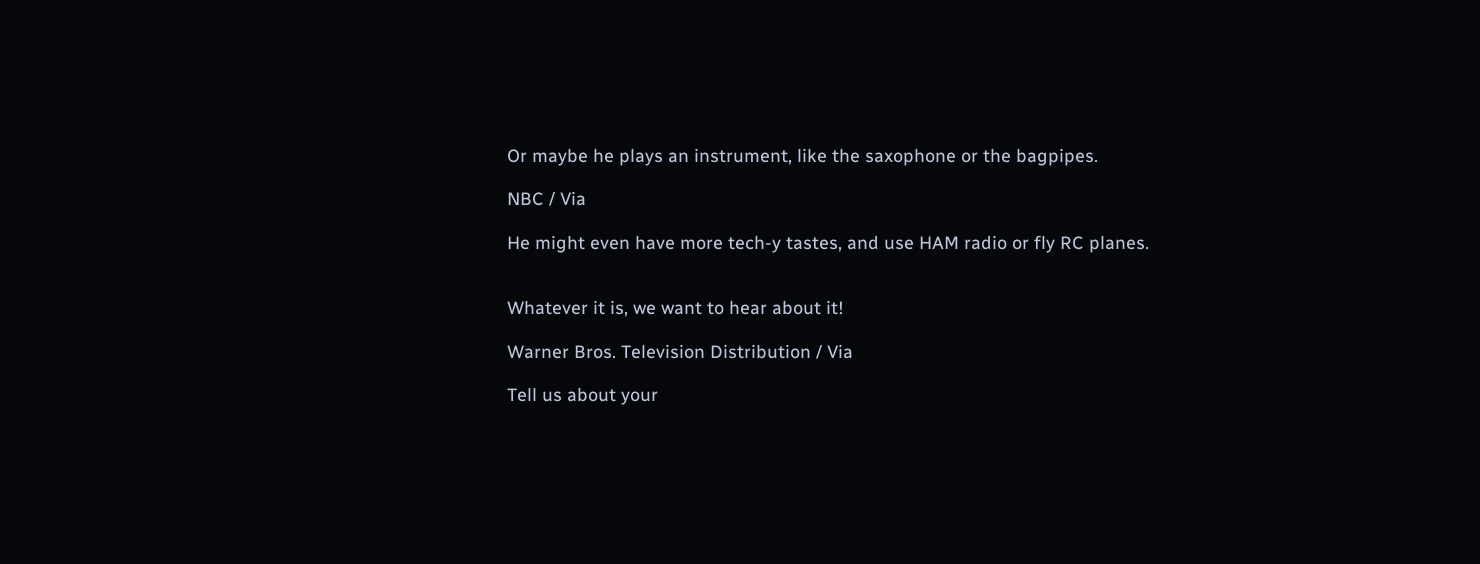Or maybe he plays an instrument, like the saxophone or the bagpipes.

NBC / Via

He might even have more tech-y tastes, and use HAM radio or fly RC planes.


Whatever it is, we want to hear about it!

Warner Bros. Television Distribution / Via

Tell us about your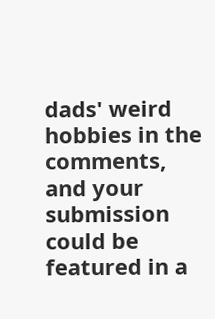dads' weird hobbies in the comments, and your submission could be featured in a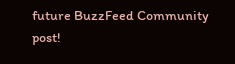future BuzzFeed Community post!